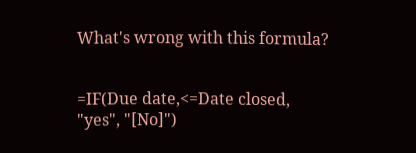What's wrong with this formula?


=IF(Due date,<=Date closed, "yes", "[No]")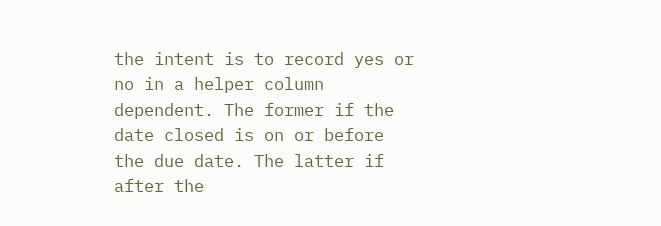the intent is to record yes or no in a helper column dependent. The former if the date closed is on or before the due date. The latter if after the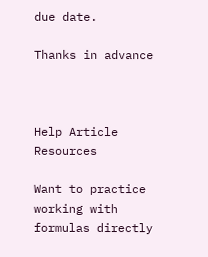due date.

Thanks in advance



Help Article Resources

Want to practice working with formulas directly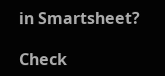in Smartsheet?

Check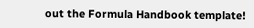out the Formula Handbook template!